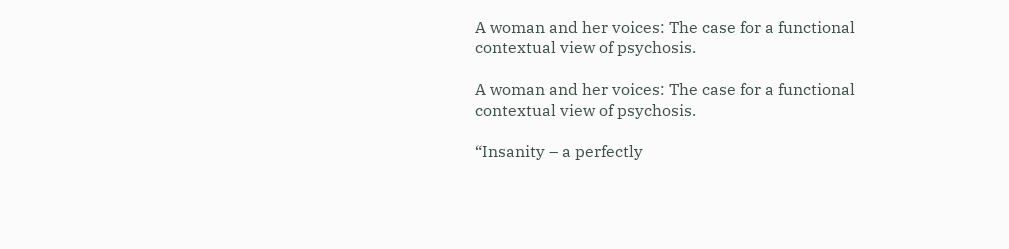A woman and her voices: The case for a functional contextual view of psychosis.

A woman and her voices: The case for a functional contextual view of psychosis.

“Insanity – a perfectly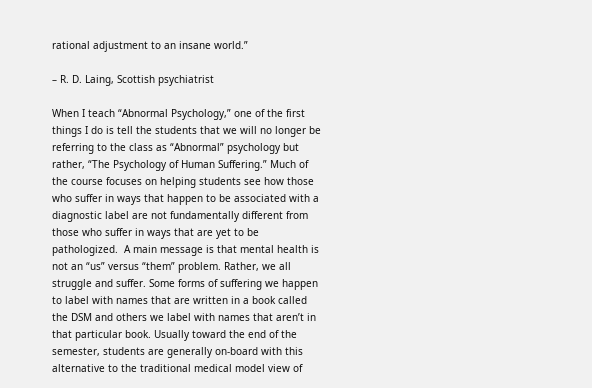rational adjustment to an insane world.”

– R. D. Laing, Scottish psychiatrist

When I teach “Abnormal Psychology,” one of the first things I do is tell the students that we will no longer be referring to the class as “Abnormal” psychology but rather, “The Psychology of Human Suffering.” Much of the course focuses on helping students see how those who suffer in ways that happen to be associated with a diagnostic label are not fundamentally different from those who suffer in ways that are yet to be pathologized.  A main message is that mental health is not an “us” versus “them” problem. Rather, we all struggle and suffer. Some forms of suffering we happen to label with names that are written in a book called the DSM and others we label with names that aren’t in that particular book. Usually toward the end of the semester, students are generally on-board with this alternative to the traditional medical model view of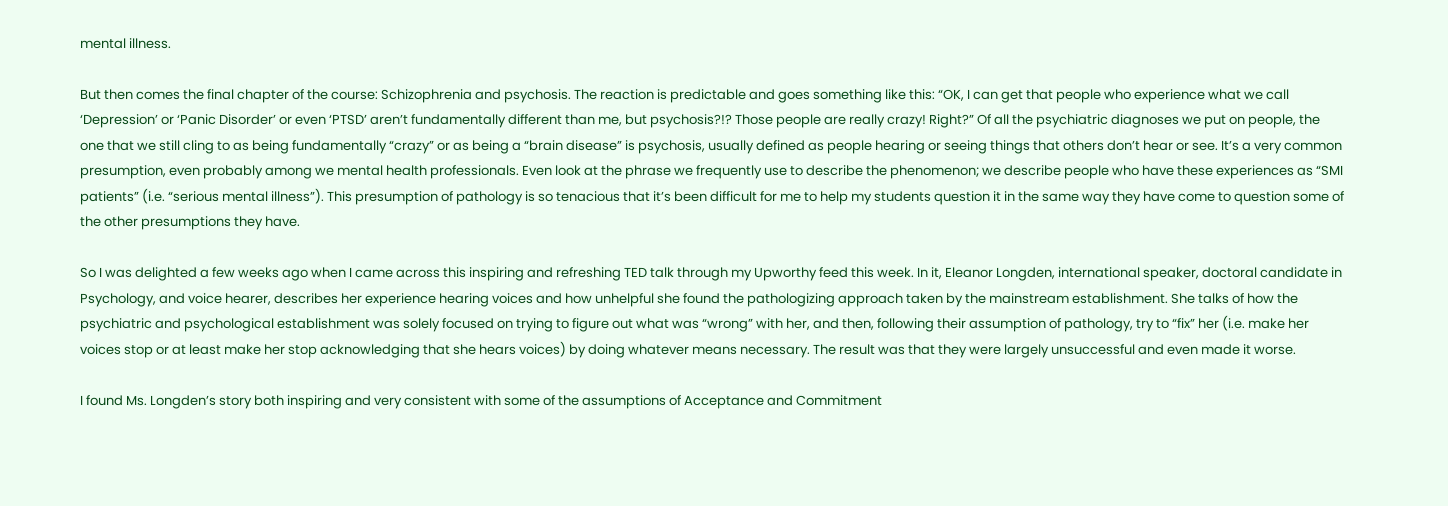mental illness.

But then comes the final chapter of the course: Schizophrenia and psychosis. The reaction is predictable and goes something like this: “OK, I can get that people who experience what we call ‘Depression’ or ‘Panic Disorder’ or even ‘PTSD’ aren’t fundamentally different than me, but psychosis?!? Those people are really crazy! Right?” Of all the psychiatric diagnoses we put on people, the one that we still cling to as being fundamentally “crazy” or as being a “brain disease” is psychosis, usually defined as people hearing or seeing things that others don’t hear or see. It’s a very common presumption, even probably among we mental health professionals. Even look at the phrase we frequently use to describe the phenomenon; we describe people who have these experiences as “SMI patients” (i.e. “serious mental illness”). This presumption of pathology is so tenacious that it’s been difficult for me to help my students question it in the same way they have come to question some of the other presumptions they have.

So I was delighted a few weeks ago when I came across this inspiring and refreshing TED talk through my Upworthy feed this week. In it, Eleanor Longden, international speaker, doctoral candidate in Psychology, and voice hearer, describes her experience hearing voices and how unhelpful she found the pathologizing approach taken by the mainstream establishment. She talks of how the psychiatric and psychological establishment was solely focused on trying to figure out what was “wrong” with her, and then, following their assumption of pathology, try to “fix” her (i.e. make her voices stop or at least make her stop acknowledging that she hears voices) by doing whatever means necessary. The result was that they were largely unsuccessful and even made it worse.

I found Ms. Longden’s story both inspiring and very consistent with some of the assumptions of Acceptance and Commitment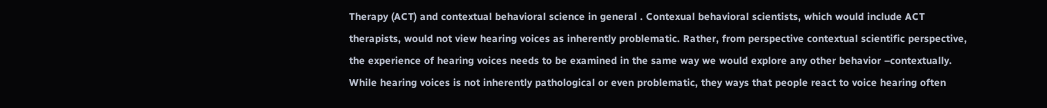Therapy (ACT) and contextual behavioral science in general . Contexual behavioral scientists, which would include ACT therapists, would not view hearing voices as inherently problematic. Rather, from perspective contextual scientific perspective, the experience of hearing voices needs to be examined in the same way we would explore any other behavior –contextually. While hearing voices is not inherently pathological or even problematic, they ways that people react to voice hearing often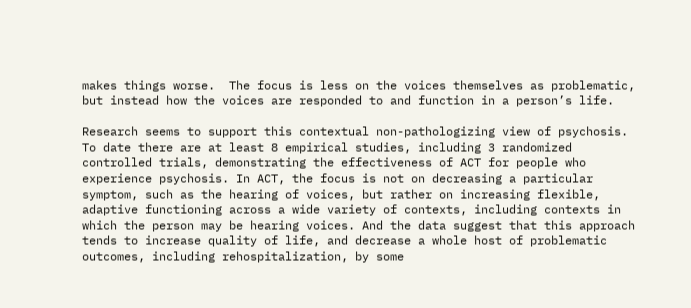makes things worse.  The focus is less on the voices themselves as problematic, but instead how the voices are responded to and function in a person’s life.

Research seems to support this contextual non-pathologizing view of psychosis. To date there are at least 8 empirical studies, including 3 randomized controlled trials, demonstrating the effectiveness of ACT for people who experience psychosis. In ACT, the focus is not on decreasing a particular symptom, such as the hearing of voices, but rather on increasing flexible, adaptive functioning across a wide variety of contexts, including contexts in which the person may be hearing voices. And the data suggest that this approach tends to increase quality of life, and decrease a whole host of problematic outcomes, including rehospitalization, by some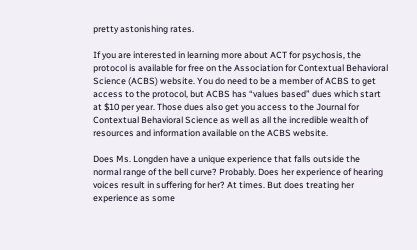pretty astonishing rates.

If you are interested in learning more about ACT for psychosis, the protocol is available for free on the Association for Contextual Behavioral Science (ACBS) website. You do need to be a member of ACBS to get access to the protocol, but ACBS has “values based” dues which start at $10 per year. Those dues also get you access to the Journal for Contextual Behavioral Science as well as all the incredible wealth of resources and information available on the ACBS website.

Does Ms. Longden have a unique experience that falls outside the normal range of the bell curve? Probably. Does her experience of hearing voices result in suffering for her? At times. But does treating her experience as some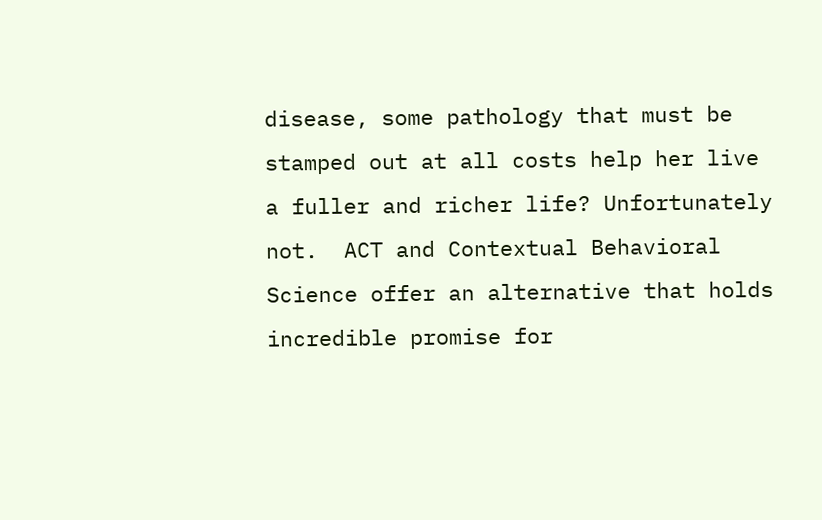disease, some pathology that must be stamped out at all costs help her live a fuller and richer life? Unfortunately not.  ACT and Contextual Behavioral Science offer an alternative that holds incredible promise for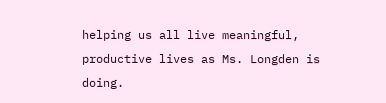helping us all live meaningful, productive lives as Ms. Longden is doing.